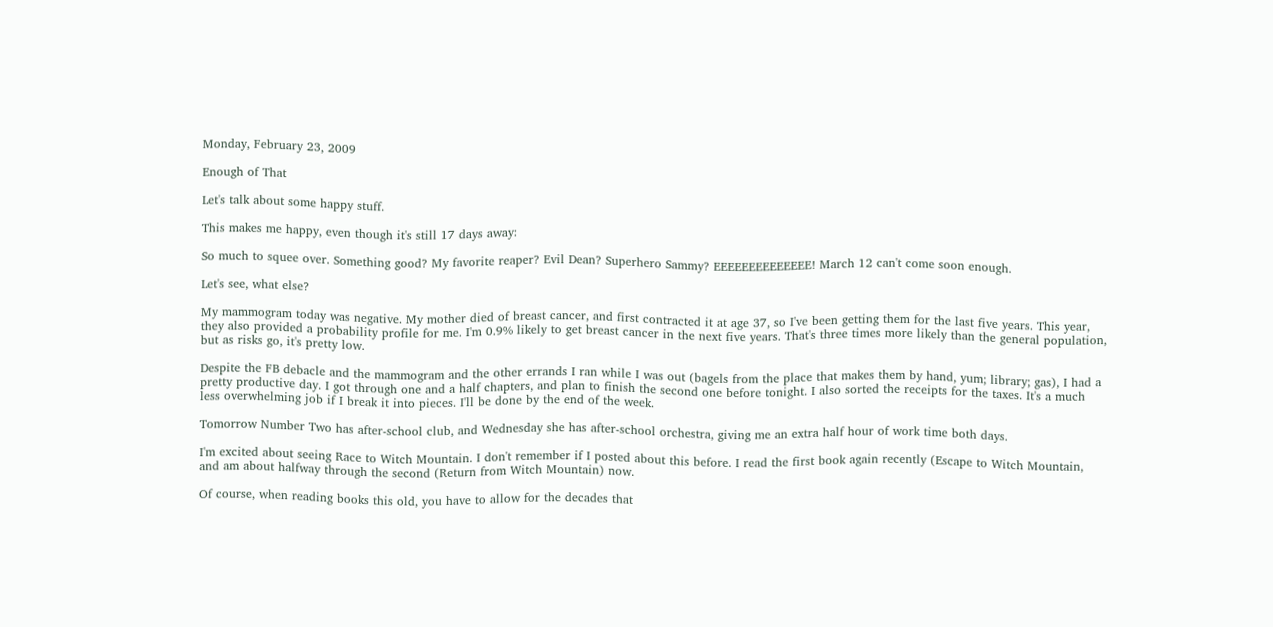Monday, February 23, 2009

Enough of That

Let's talk about some happy stuff.

This makes me happy, even though it's still 17 days away:

So much to squee over. Something good? My favorite reaper? Evil Dean? Superhero Sammy? EEEEEEEEEEEEEE! March 12 can't come soon enough.

Let's see, what else?

My mammogram today was negative. My mother died of breast cancer, and first contracted it at age 37, so I've been getting them for the last five years. This year, they also provided a probability profile for me. I'm 0.9% likely to get breast cancer in the next five years. That's three times more likely than the general population, but as risks go, it's pretty low.

Despite the FB debacle and the mammogram and the other errands I ran while I was out (bagels from the place that makes them by hand, yum; library; gas), I had a pretty productive day. I got through one and a half chapters, and plan to finish the second one before tonight. I also sorted the receipts for the taxes. It's a much less overwhelming job if I break it into pieces. I'll be done by the end of the week.

Tomorrow Number Two has after-school club, and Wednesday she has after-school orchestra, giving me an extra half hour of work time both days.

I'm excited about seeing Race to Witch Mountain. I don't remember if I posted about this before. I read the first book again recently (Escape to Witch Mountain, and am about halfway through the second (Return from Witch Mountain) now.

Of course, when reading books this old, you have to allow for the decades that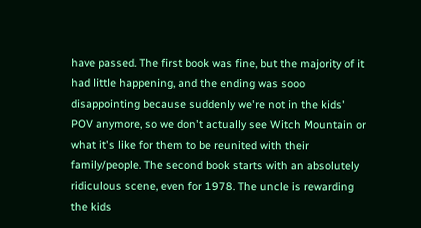have passed. The first book was fine, but the majority of it had little happening, and the ending was sooo disappointing because suddenly we're not in the kids' POV anymore, so we don't actually see Witch Mountain or what it's like for them to be reunited with their family/people. The second book starts with an absolutely ridiculous scene, even for 1978. The uncle is rewarding the kids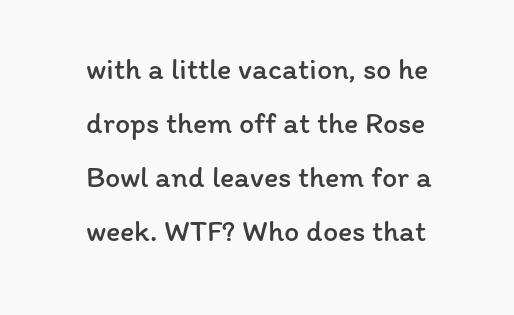with a little vacation, so he drops them off at the Rose Bowl and leaves them for a week. WTF? Who does that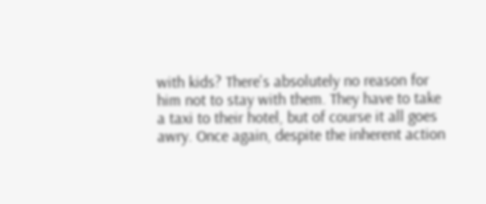with kids? There's absolutely no reason for him not to stay with them. They have to take a taxi to their hotel, but of course it all goes awry. Once again, despite the inherent action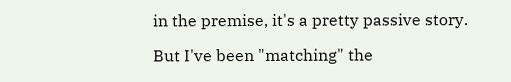in the premise, it's a pretty passive story.

But I've been "matching" the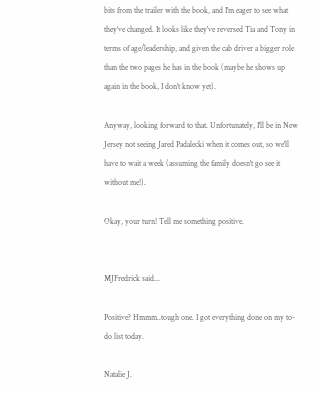bits from the trailer with the book, and I'm eager to see what they've changed. It looks like they've reversed Tia and Tony in terms of age/leadership, and given the cab driver a bigger role than the two pages he has in the book (maybe he shows up again in the book, I don't know yet).

Anyway, looking forward to that. Unfortunately, I'll be in New Jersey not seeing Jared Padalecki when it comes out, so we'll have to wait a week (assuming the family doesn't go see it without me!).

Okay, your turn! Tell me something positive.


MJFredrick said...

Positive? Hmmm..tough one. I got everything done on my to-do list today.

Natalie J.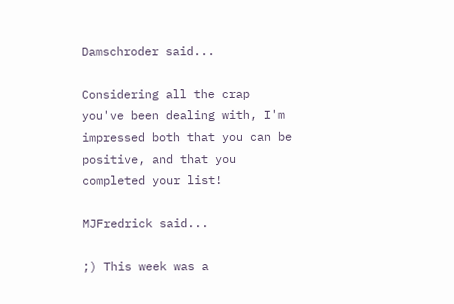Damschroder said...

Considering all the crap you've been dealing with, I'm impressed both that you can be positive, and that you completed your list!

MJFredrick said...

;) This week was a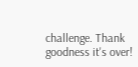challenge. Thank goodness it's over!